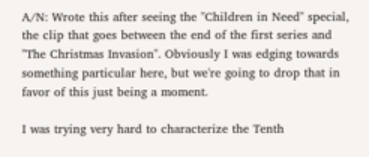A/N: Wrote this after seeing the "Children in Need" special, the clip that goes between the end of the first series and "The Christmas Invasion". Obviously I was edging towards something particular here, but we're going to drop that in favor of this just being a moment.

I was trying very hard to characterize the Tenth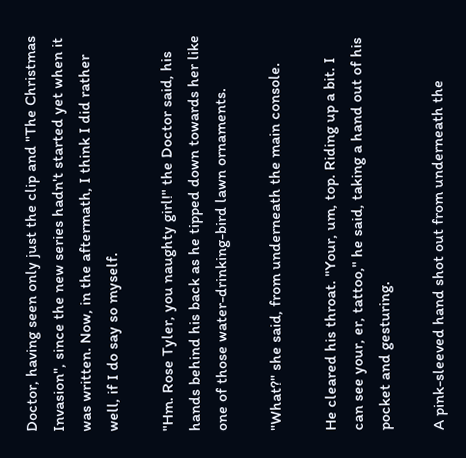Doctor, having seen only just the clip and "The Christmas Invasion", since the new series hadn't started yet when it was written. Now, in the aftermath, I think I did rather well, if I do say so myself.

"Hm. Rose Tyler, you naughty girl!" the Doctor said, his hands behind his back as he tipped down towards her like one of those water-drinking-bird lawn ornaments.

"What?" she said, from underneath the main console.

He cleared his throat. "Your, um, top. Riding up a bit. I can see your, er, tattoo," he said, taking a hand out of his pocket and gesturing.

A pink-sleeved hand shot out from underneath the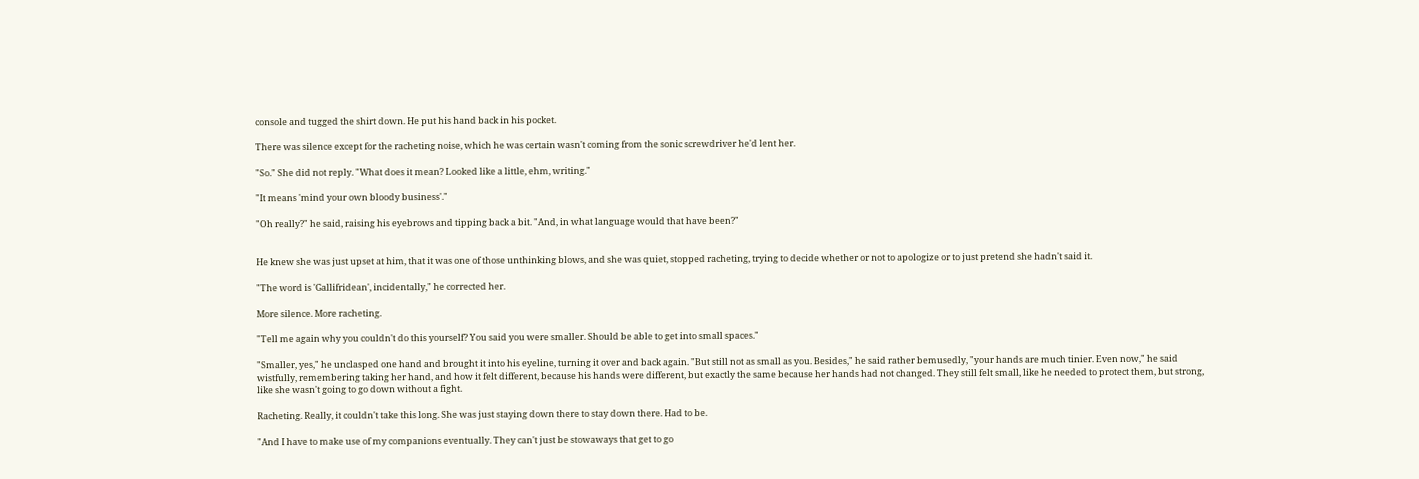console and tugged the shirt down. He put his hand back in his pocket.

There was silence except for the racheting noise, which he was certain wasn't coming from the sonic screwdriver he'd lent her.

"So." She did not reply. "What does it mean? Looked like a little, ehm, writing."

"It means 'mind your own bloody business'."

"Oh really?" he said, raising his eyebrows and tipping back a bit. "And, in what language would that have been?"


He knew she was just upset at him, that it was one of those unthinking blows, and she was quiet, stopped racheting, trying to decide whether or not to apologize or to just pretend she hadn't said it.

"The word is 'Gallifridean', incidentally," he corrected her.

More silence. More racheting.

"Tell me again why you couldn't do this yourself? You said you were smaller. Should be able to get into small spaces."

"Smaller, yes," he unclasped one hand and brought it into his eyeline, turning it over and back again. "But still not as small as you. Besides," he said rather bemusedly, "your hands are much tinier. Even now," he said wistfully, remembering taking her hand, and how it felt different, because his hands were different, but exactly the same because her hands had not changed. They still felt small, like he needed to protect them, but strong, like she wasn't going to go down without a fight.

Racheting. Really, it couldn't take this long. She was just staying down there to stay down there. Had to be.

"And I have to make use of my companions eventually. They can't just be stowaways that get to go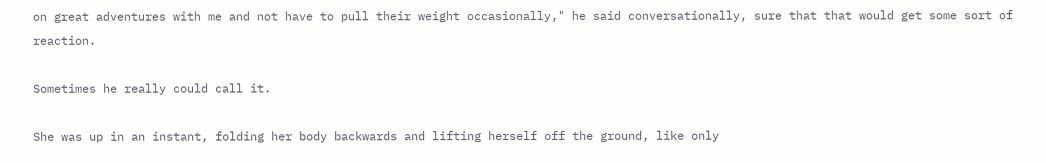on great adventures with me and not have to pull their weight occasionally," he said conversationally, sure that that would get some sort of reaction.

Sometimes he really could call it.

She was up in an instant, folding her body backwards and lifting herself off the ground, like only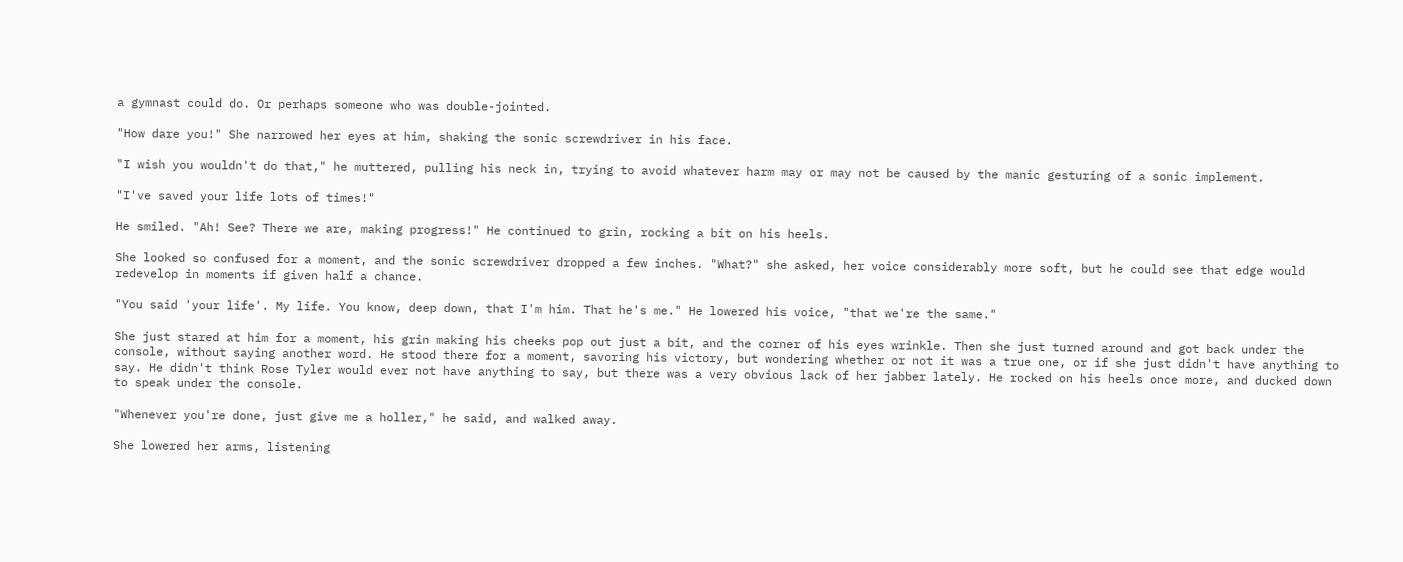a gymnast could do. Or perhaps someone who was double-jointed.

"How dare you!" She narrowed her eyes at him, shaking the sonic screwdriver in his face.

"I wish you wouldn't do that," he muttered, pulling his neck in, trying to avoid whatever harm may or may not be caused by the manic gesturing of a sonic implement.

"I've saved your life lots of times!"

He smiled. "Ah! See? There we are, making progress!" He continued to grin, rocking a bit on his heels.

She looked so confused for a moment, and the sonic screwdriver dropped a few inches. "What?" she asked, her voice considerably more soft, but he could see that edge would redevelop in moments if given half a chance.

"You said 'your life'. My life. You know, deep down, that I'm him. That he's me." He lowered his voice, "that we're the same."

She just stared at him for a moment, his grin making his cheeks pop out just a bit, and the corner of his eyes wrinkle. Then she just turned around and got back under the console, without saying another word. He stood there for a moment, savoring his victory, but wondering whether or not it was a true one, or if she just didn't have anything to say. He didn't think Rose Tyler would ever not have anything to say, but there was a very obvious lack of her jabber lately. He rocked on his heels once more, and ducked down to speak under the console.

"Whenever you're done, just give me a holler," he said, and walked away.

She lowered her arms, listening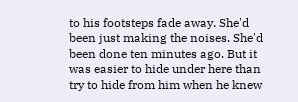to his footsteps fade away. She'd been just making the noises. She'd been done ten minutes ago. But it was easier to hide under here than try to hide from him when he knew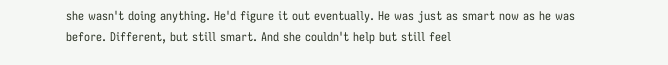she wasn't doing anything. He'd figure it out eventually. He was just as smart now as he was before. Different, but still smart. And she couldn't help but still feel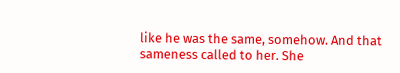like he was the same, somehow. And that sameness called to her. She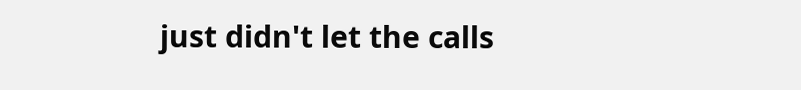just didn't let the calls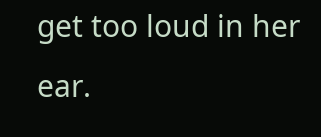get too loud in her ear.